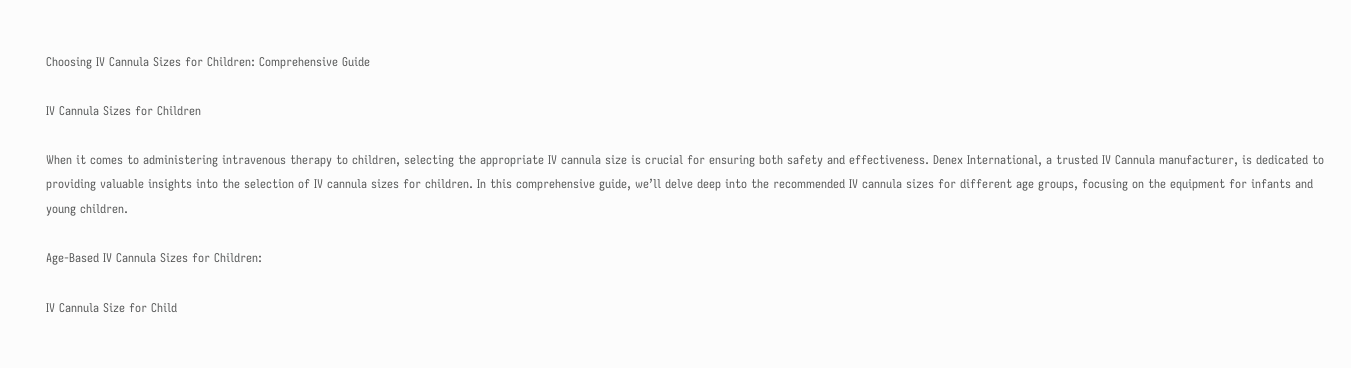Choosing IV Cannula Sizes for Children: Comprehensive Guide

IV Cannula Sizes for Children

When it comes to administering intravenous therapy to children, selecting the appropriate IV cannula size is crucial for ensuring both safety and effectiveness. Denex International, a trusted IV Cannula manufacturer, is dedicated to providing valuable insights into the selection of IV cannula sizes for children. In this comprehensive guide, we’ll delve deep into the recommended IV cannula sizes for different age groups, focusing on the equipment for infants and young children.

Age-Based IV Cannula Sizes for Children:

IV Cannula Size for Child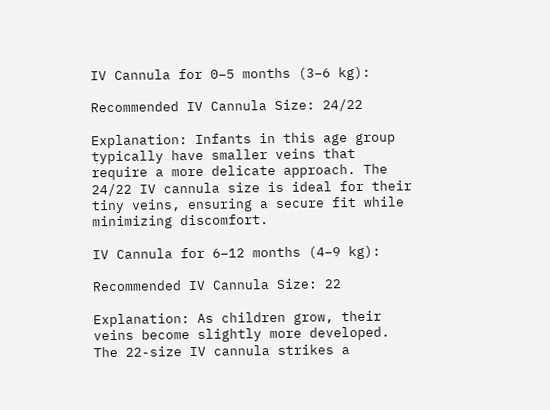IV Cannula for 0–5 months (3–6 kg):

Recommended IV Cannula Size: 24/22

Explanation: Infants in this age group typically have smaller veins that require a more delicate approach. The 24/22 IV cannula size is ideal for their tiny veins, ensuring a secure fit while minimizing discomfort.

IV Cannula for 6–12 months (4–9 kg):

Recommended IV Cannula Size: 22

Explanation: As children grow, their veins become slightly more developed. The 22-size IV cannula strikes a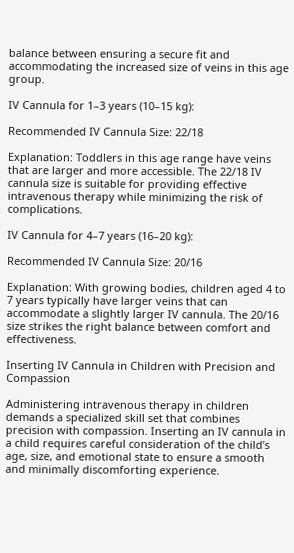balance between ensuring a secure fit and accommodating the increased size of veins in this age group.

IV Cannula for 1–3 years (10–15 kg):

Recommended IV Cannula Size: 22/18

Explanation: Toddlers in this age range have veins that are larger and more accessible. The 22/18 IV cannula size is suitable for providing effective intravenous therapy while minimizing the risk of complications.

IV Cannula for 4–7 years (16–20 kg):

Recommended IV Cannula Size: 20/16

Explanation: With growing bodies, children aged 4 to 7 years typically have larger veins that can accommodate a slightly larger IV cannula. The 20/16 size strikes the right balance between comfort and effectiveness.

Inserting IV Cannula in Children with Precision and Compassion

Administering intravenous therapy in children demands a specialized skill set that combines precision with compassion. Inserting an IV cannula in a child requires careful consideration of the child’s age, size, and emotional state to ensure a smooth and minimally discomforting experience.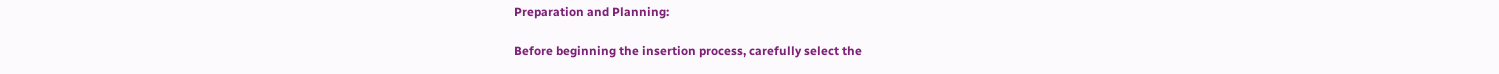Preparation and Planning:

Before beginning the insertion process, carefully select the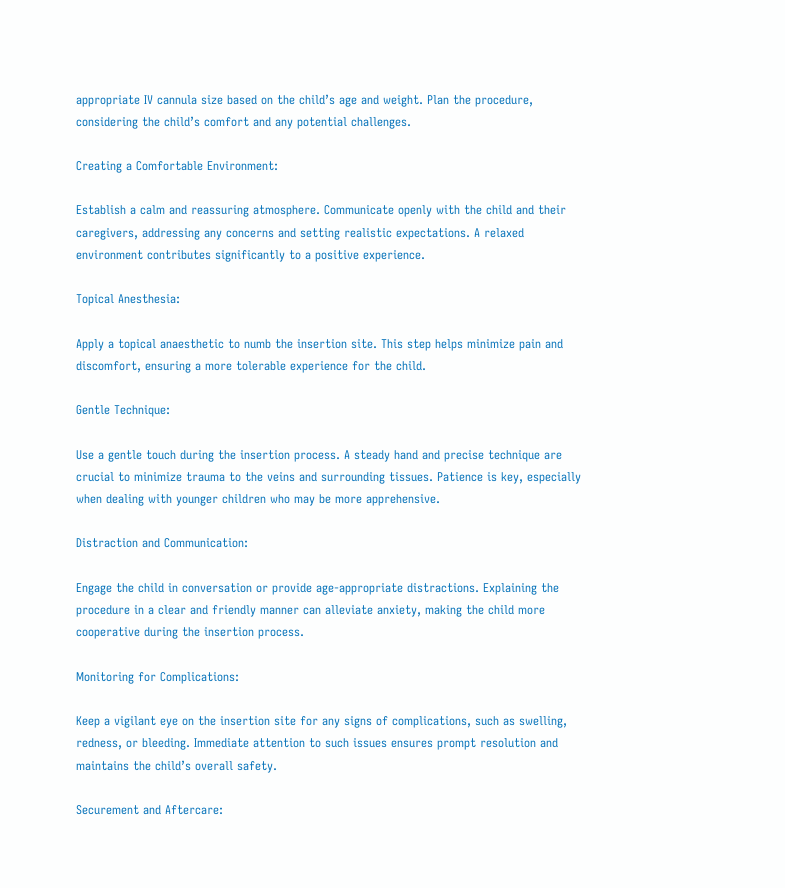appropriate IV cannula size based on the child’s age and weight. Plan the procedure, considering the child’s comfort and any potential challenges.

Creating a Comfortable Environment:

Establish a calm and reassuring atmosphere. Communicate openly with the child and their caregivers, addressing any concerns and setting realistic expectations. A relaxed environment contributes significantly to a positive experience.

Topical Anesthesia:

Apply a topical anaesthetic to numb the insertion site. This step helps minimize pain and discomfort, ensuring a more tolerable experience for the child.

Gentle Technique:

Use a gentle touch during the insertion process. A steady hand and precise technique are crucial to minimize trauma to the veins and surrounding tissues. Patience is key, especially when dealing with younger children who may be more apprehensive.

Distraction and Communication:

Engage the child in conversation or provide age-appropriate distractions. Explaining the procedure in a clear and friendly manner can alleviate anxiety, making the child more cooperative during the insertion process.

Monitoring for Complications:

Keep a vigilant eye on the insertion site for any signs of complications, such as swelling, redness, or bleeding. Immediate attention to such issues ensures prompt resolution and maintains the child’s overall safety.

Securement and Aftercare: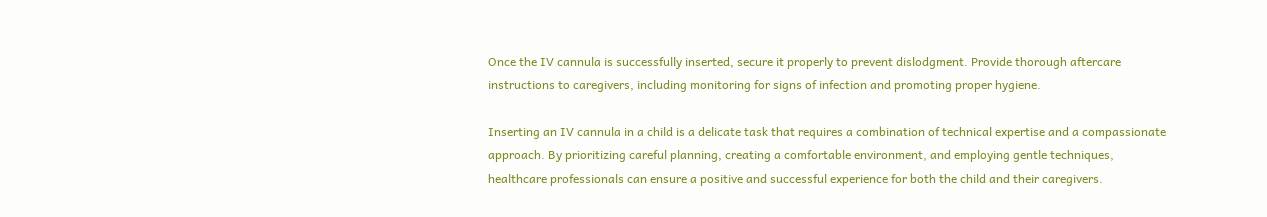Once the IV cannula is successfully inserted, secure it properly to prevent dislodgment. Provide thorough aftercare instructions to caregivers, including monitoring for signs of infection and promoting proper hygiene.

Inserting an IV cannula in a child is a delicate task that requires a combination of technical expertise and a compassionate approach. By prioritizing careful planning, creating a comfortable environment, and employing gentle techniques, healthcare professionals can ensure a positive and successful experience for both the child and their caregivers.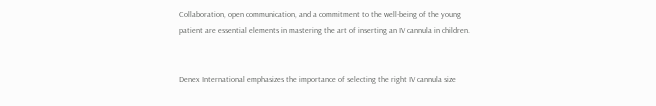Collaboration, open communication, and a commitment to the well-being of the young patient are essential elements in mastering the art of inserting an IV cannula in children.


Denex International emphasizes the importance of selecting the right IV cannula size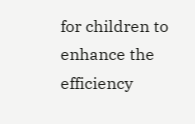for children to enhance the efficiency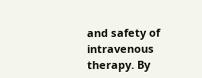and safety of intravenous therapy. By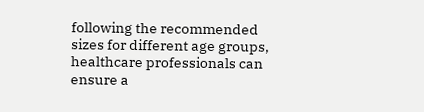following the recommended sizes for different age groups, healthcare professionals can ensure a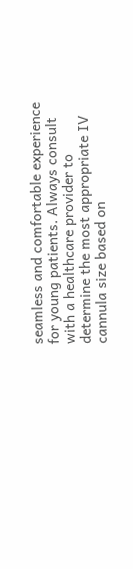seamless and comfortable experience for young patients. Always consult with a healthcare provider to determine the most appropriate IV cannula size based on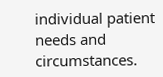individual patient needs and circumstances.